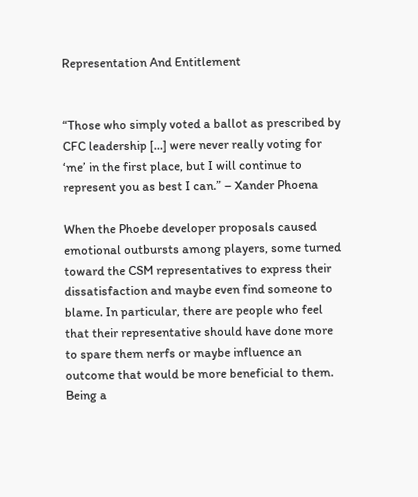Representation And Entitlement


“Those who simply voted a ballot as prescribed by CFC leadership […] were never really voting for ‘me’ in the first place, but I will continue to represent you as best I can.” – Xander Phoena

When the Phoebe developer proposals caused emotional outbursts among players, some turned toward the CSM representatives to express their dissatisfaction and maybe even find someone to blame. In particular, there are people who feel that their representative should have done more to spare them nerfs or maybe influence an outcome that would be more beneficial to them. Being a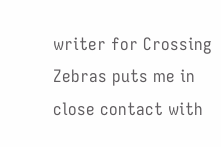writer for Crossing Zebras puts me in close contact with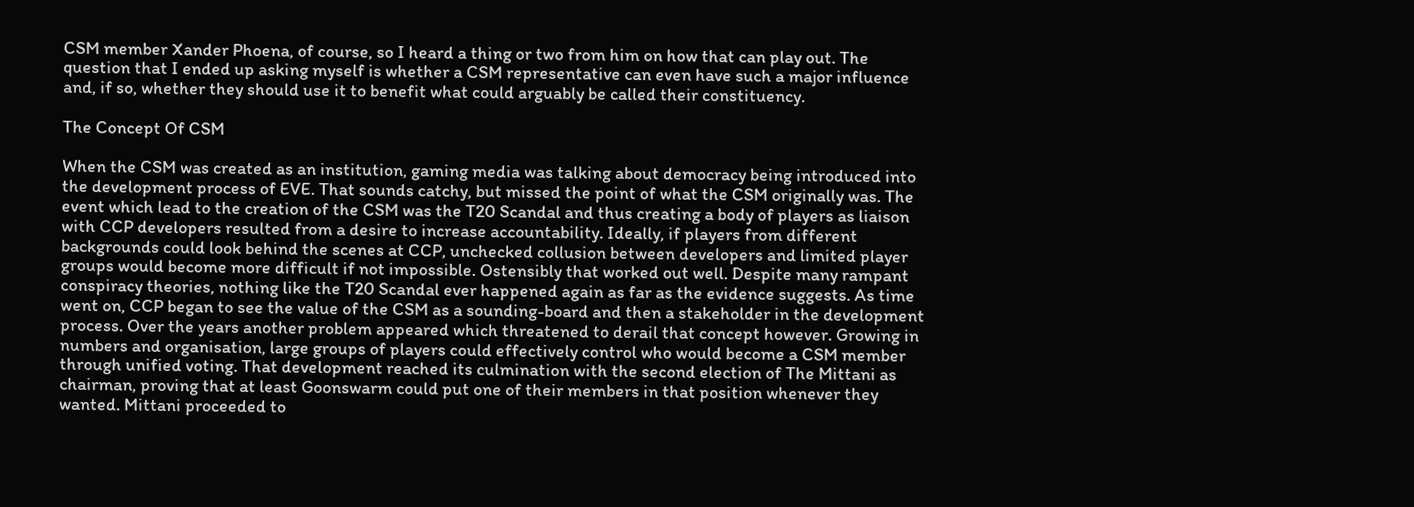CSM member Xander Phoena, of course, so I heard a thing or two from him on how that can play out. The question that I ended up asking myself is whether a CSM representative can even have such a major influence and, if so, whether they should use it to benefit what could arguably be called their constituency.

The Concept Of CSM

When the CSM was created as an institution, gaming media was talking about democracy being introduced into the development process of EVE. That sounds catchy, but missed the point of what the CSM originally was. The event which lead to the creation of the CSM was the T20 Scandal and thus creating a body of players as liaison with CCP developers resulted from a desire to increase accountability. Ideally, if players from different backgrounds could look behind the scenes at CCP, unchecked collusion between developers and limited player groups would become more difficult if not impossible. Ostensibly that worked out well. Despite many rampant conspiracy theories, nothing like the T20 Scandal ever happened again as far as the evidence suggests. As time went on, CCP began to see the value of the CSM as a sounding-board and then a stakeholder in the development process. Over the years another problem appeared which threatened to derail that concept however. Growing in numbers and organisation, large groups of players could effectively control who would become a CSM member through unified voting. That development reached its culmination with the second election of The Mittani as chairman, proving that at least Goonswarm could put one of their members in that position whenever they wanted. Mittani proceeded to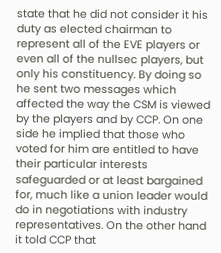state that he did not consider it his duty as elected chairman to represent all of the EVE players or even all of the nullsec players, but only his constituency. By doing so he sent two messages which affected the way the CSM is viewed by the players and by CCP. On one side he implied that those who voted for him are entitled to have their particular interests safeguarded or at least bargained for, much like a union leader would do in negotiations with industry representatives. On the other hand it told CCP that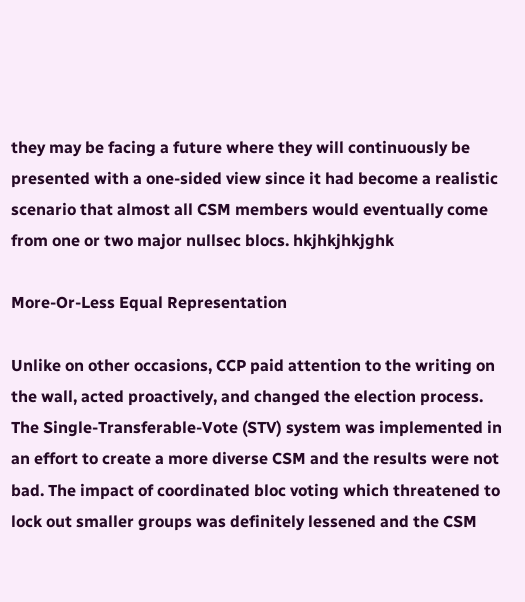they may be facing a future where they will continuously be presented with a one-sided view since it had become a realistic scenario that almost all CSM members would eventually come from one or two major nullsec blocs. hkjhkjhkjghk

More-Or-Less Equal Representation

Unlike on other occasions, CCP paid attention to the writing on the wall, acted proactively, and changed the election process. The Single-Transferable-Vote (STV) system was implemented in an effort to create a more diverse CSM and the results were not bad. The impact of coordinated bloc voting which threatened to lock out smaller groups was definitely lessened and the CSM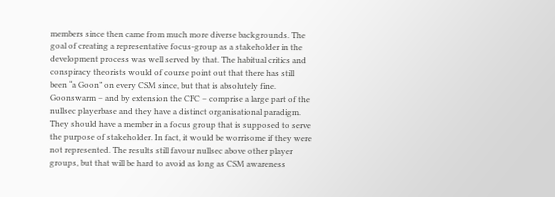members since then came from much more diverse backgrounds. The goal of creating a representative focus-group as a stakeholder in the development process was well served by that. The habitual critics and conspiracy theorists would of course point out that there has still been “a Goon” on every CSM since, but that is absolutely fine. Goonswarm – and by extension the CFC – comprise a large part of the nullsec playerbase and they have a distinct organisational paradigm. They should have a member in a focus group that is supposed to serve the purpose of stakeholder. In fact, it would be worrisome if they were not represented. The results still favour nullsec above other player groups, but that will be hard to avoid as long as CSM awareness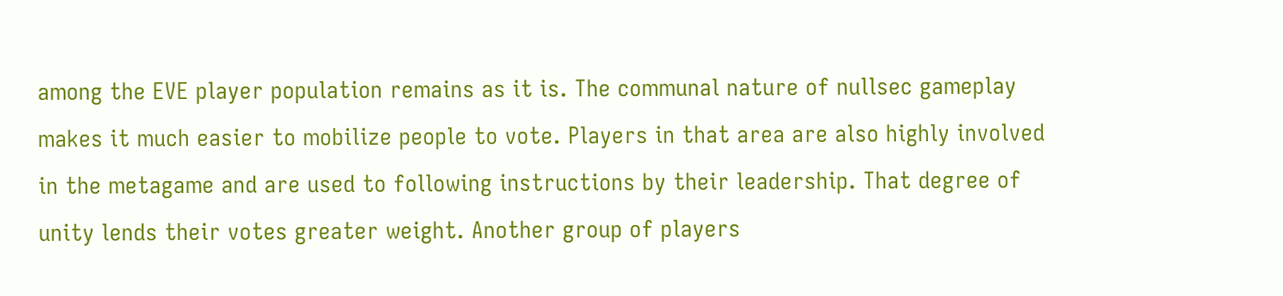among the EVE player population remains as it is. The communal nature of nullsec gameplay makes it much easier to mobilize people to vote. Players in that area are also highly involved in the metagame and are used to following instructions by their leadership. That degree of unity lends their votes greater weight. Another group of players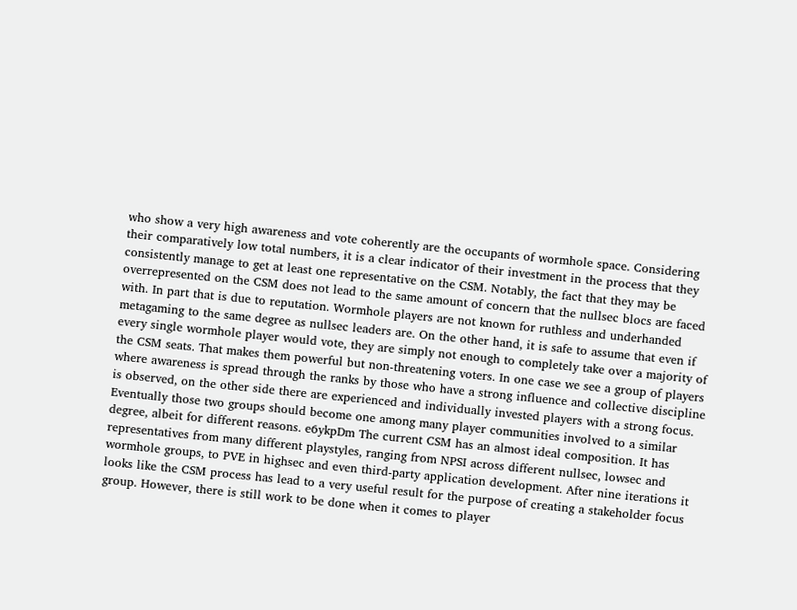who show a very high awareness and vote coherently are the occupants of wormhole space. Considering their comparatively low total numbers, it is a clear indicator of their investment in the process that they consistently manage to get at least one representative on the CSM. Notably, the fact that they may be overrepresented on the CSM does not lead to the same amount of concern that the nullsec blocs are faced with. In part that is due to reputation. Wormhole players are not known for ruthless and underhanded metagaming to the same degree as nullsec leaders are. On the other hand, it is safe to assume that even if every single wormhole player would vote, they are simply not enough to completely take over a majority of the CSM seats. That makes them powerful but non-threatening voters. In one case we see a group of players where awareness is spread through the ranks by those who have a strong influence and collective discipline is observed, on the other side there are experienced and individually invested players with a strong focus. Eventually those two groups should become one among many player communities involved to a similar degree, albeit for different reasons. e6ykpDm The current CSM has an almost ideal composition. It has representatives from many different playstyles, ranging from NPSI across different nullsec, lowsec and wormhole groups, to PVE in highsec and even third-party application development. After nine iterations it looks like the CSM process has lead to a very useful result for the purpose of creating a stakeholder focus group. However, there is still work to be done when it comes to player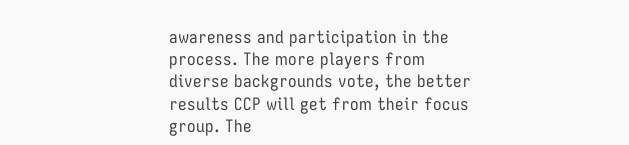awareness and participation in the process. The more players from diverse backgrounds vote, the better results CCP will get from their focus group. The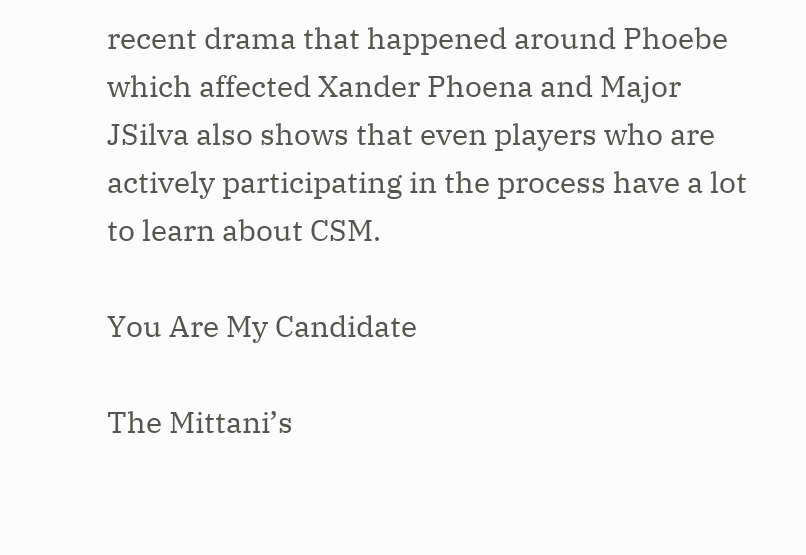recent drama that happened around Phoebe which affected Xander Phoena and Major JSilva also shows that even players who are actively participating in the process have a lot to learn about CSM.

You Are My Candidate

The Mittani’s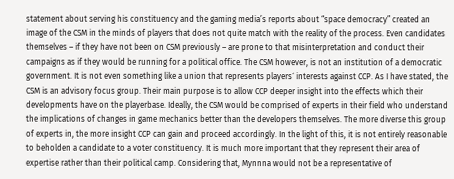statement about serving his constituency and the gaming media’s reports about “space democracy” created an image of the CSM in the minds of players that does not quite match with the reality of the process. Even candidates themselves – if they have not been on CSM previously – are prone to that misinterpretation and conduct their campaigns as if they would be running for a political office. The CSM however, is not an institution of a democratic government. It is not even something like a union that represents players´ interests against CCP. As I have stated, the CSM is an advisory focus group. Their main purpose is to allow CCP deeper insight into the effects which their developments have on the playerbase. Ideally, the CSM would be comprised of experts in their field who understand the implications of changes in game mechanics better than the developers themselves. The more diverse this group of experts in, the more insight CCP can gain and proceed accordingly. In the light of this, it is not entirely reasonable to beholden a candidate to a voter constituency. It is much more important that they represent their area of expertise rather than their political camp. Considering that, Mynnna would not be a representative of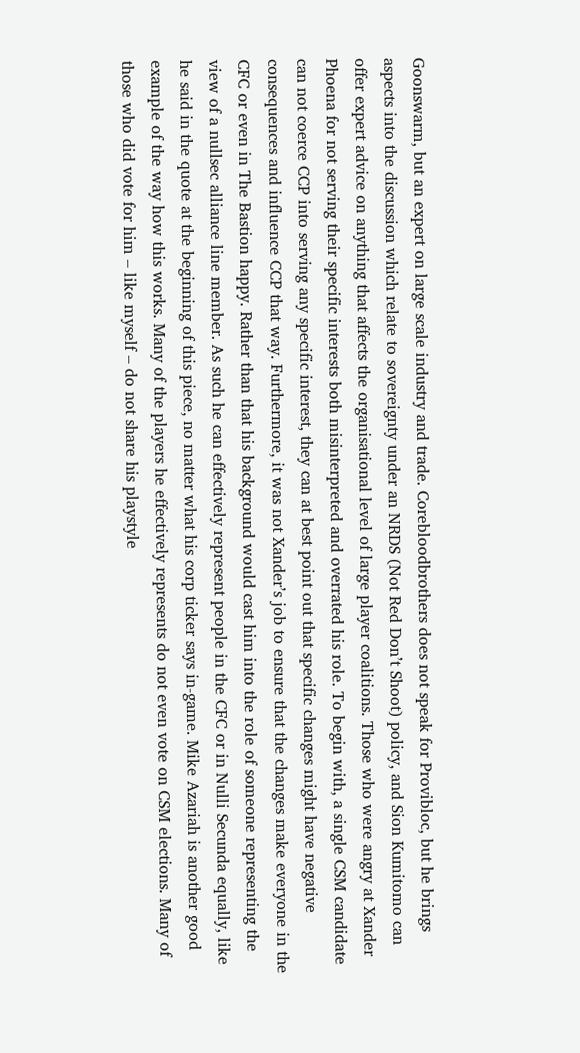Goonswarm, but an expert on large scale industry and trade. Corebloodbrothers does not speak for Provibloc, but he brings aspects into the discussion which relate to sovereignty under an NRDS (Not Red Don’t Shoot) policy, and Sion Kumitomo can offer expert advice on anything that affects the organisational level of large player coalitions. Those who were angry at Xander Phoena for not serving their specific interests both misinterpreted and overrated his role. To begin with, a single CSM candidate can not coerce CCP into serving any specific interest, they can at best point out that specific changes might have negative consequences and influence CCP that way. Furthermore, it was not Xander’s job to ensure that the changes make everyone in the CFC or even in The Bastion happy. Rather than that his background would cast him into the role of someone representing the view of a nullsec alliance line member. As such he can effectively represent people in the CFC or in Nulli Secunda equally, like he said in the quote at the beginning of this piece, no matter what his corp ticker says in-game. Mike Azariah is another good example of the way how this works. Many of the players he effectively represents do not even vote on CSM elections. Many of those who did vote for him – like myself – do not share his playstyle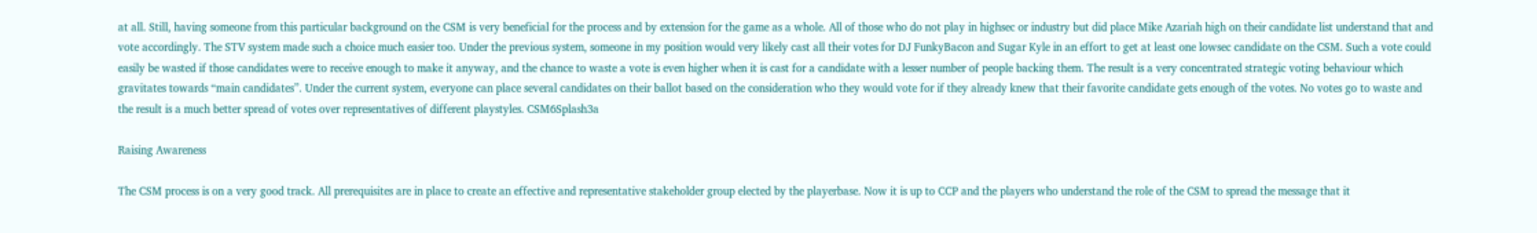at all. Still, having someone from this particular background on the CSM is very beneficial for the process and by extension for the game as a whole. All of those who do not play in highsec or industry but did place Mike Azariah high on their candidate list understand that and vote accordingly. The STV system made such a choice much easier too. Under the previous system, someone in my position would very likely cast all their votes for DJ FunkyBacon and Sugar Kyle in an effort to get at least one lowsec candidate on the CSM. Such a vote could easily be wasted if those candidates were to receive enough to make it anyway, and the chance to waste a vote is even higher when it is cast for a candidate with a lesser number of people backing them. The result is a very concentrated strategic voting behaviour which gravitates towards “main candidates”. Under the current system, everyone can place several candidates on their ballot based on the consideration who they would vote for if they already knew that their favorite candidate gets enough of the votes. No votes go to waste and the result is a much better spread of votes over representatives of different playstyles. CSM6Splash3a

Raising Awareness

The CSM process is on a very good track. All prerequisites are in place to create an effective and representative stakeholder group elected by the playerbase. Now it is up to CCP and the players who understand the role of the CSM to spread the message that it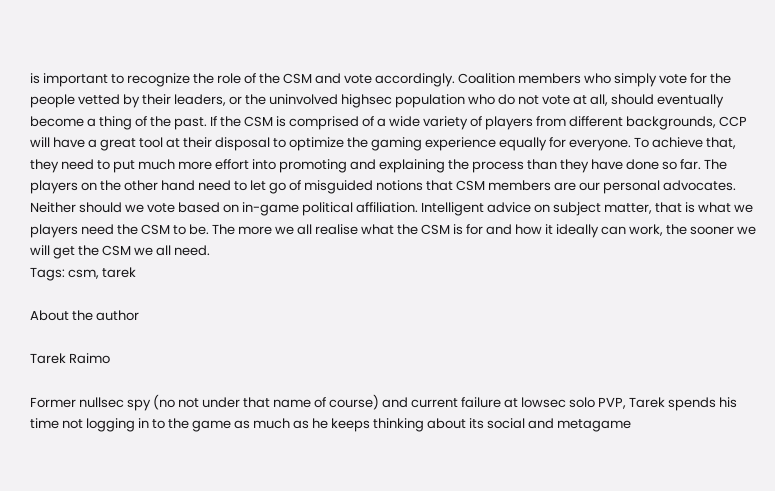is important to recognize the role of the CSM and vote accordingly. Coalition members who simply vote for the people vetted by their leaders, or the uninvolved highsec population who do not vote at all, should eventually become a thing of the past. If the CSM is comprised of a wide variety of players from different backgrounds, CCP will have a great tool at their disposal to optimize the gaming experience equally for everyone. To achieve that, they need to put much more effort into promoting and explaining the process than they have done so far. The players on the other hand need to let go of misguided notions that CSM members are our personal advocates. Neither should we vote based on in-game political affiliation. Intelligent advice on subject matter, that is what we players need the CSM to be. The more we all realise what the CSM is for and how it ideally can work, the sooner we will get the CSM we all need.
Tags: csm, tarek

About the author

Tarek Raimo

Former nullsec spy (no not under that name of course) and current failure at lowsec solo PVP, Tarek spends his time not logging in to the game as much as he keeps thinking about its social and metagame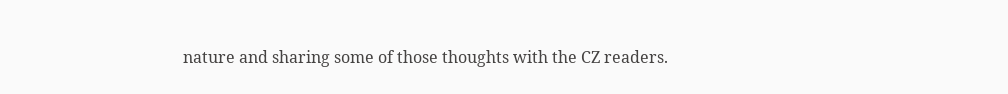nature and sharing some of those thoughts with the CZ readers.